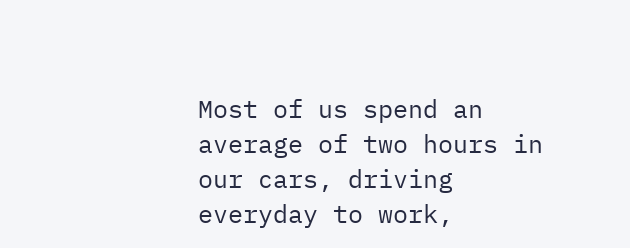Most of us spend an average of two hours in our cars, driving everyday to work,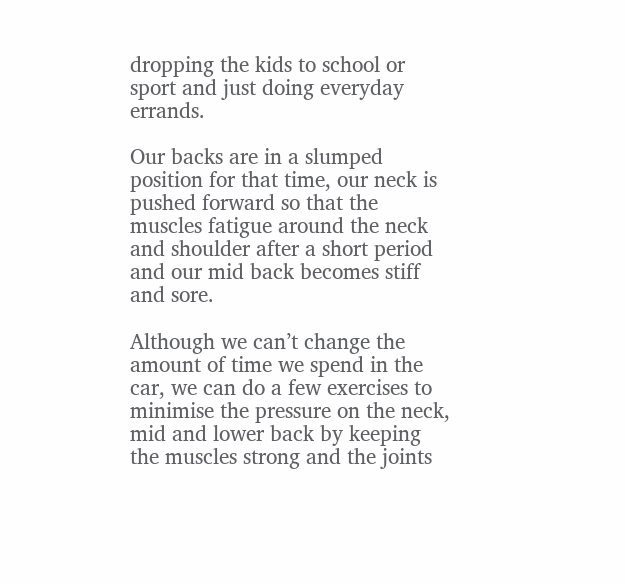dropping the kids to school or sport and just doing everyday errands.

Our backs are in a slumped position for that time, our neck is pushed forward so that the muscles fatigue around the neck and shoulder after a short period and our mid back becomes stiff and sore.

Although we can’t change the amount of time we spend in the car, we can do a few exercises to minimise the pressure on the neck, mid and lower back by keeping the muscles strong and the joints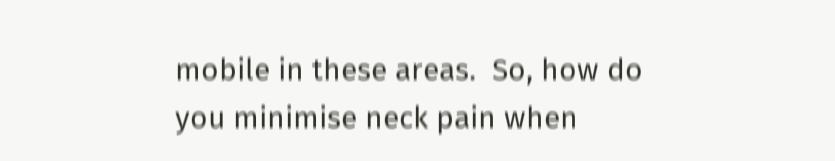mobile in these areas.  So, how do you minimise neck pain when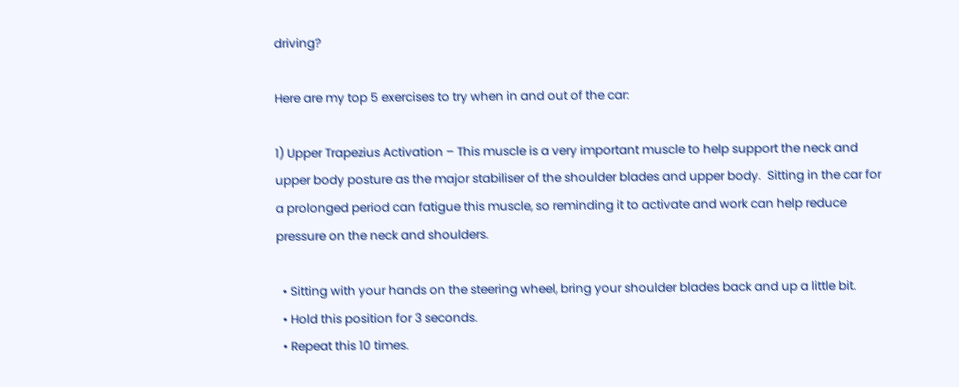driving?

Here are my top 5 exercises to try when in and out of the car:

1) Upper Trapezius Activation – This muscle is a very important muscle to help support the neck and upper body posture as the major stabiliser of the shoulder blades and upper body.  Sitting in the car for a prolonged period can fatigue this muscle, so reminding it to activate and work can help reduce pressure on the neck and shoulders.

  • Sitting with your hands on the steering wheel, bring your shoulder blades back and up a little bit.
  • Hold this position for 3 seconds.
  • Repeat this 10 times.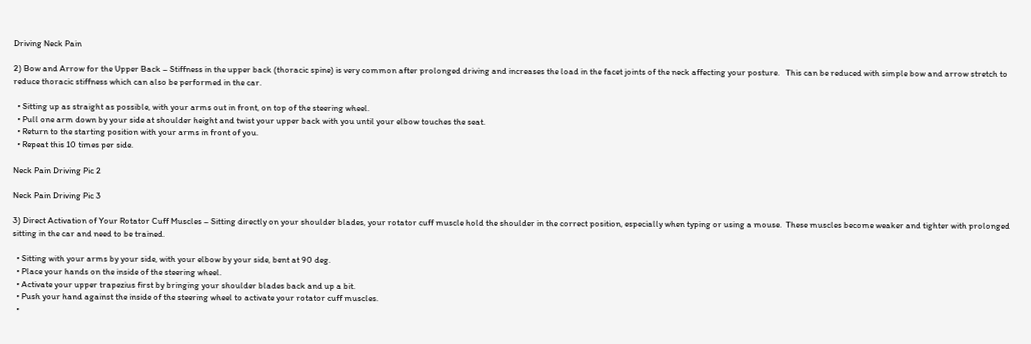Driving Neck Pain

2) Bow and Arrow for the Upper Back – Stiffness in the upper back (thoracic spine) is very common after prolonged driving and increases the load in the facet joints of the neck affecting your posture.   This can be reduced with simple bow and arrow stretch to reduce thoracic stiffness which can also be performed in the car.

  • Sitting up as straight as possible, with your arms out in front, on top of the steering wheel.
  • Pull one arm down by your side at shoulder height and twist your upper back with you until your elbow touches the seat.
  • Return to the starting position with your arms in front of you.
  • Repeat this 10 times per side.

Neck Pain Driving Pic 2

Neck Pain Driving Pic 3

3) Direct Activation of Your Rotator Cuff Muscles – Sitting directly on your shoulder blades, your rotator cuff muscle hold the shoulder in the correct position, especially when typing or using a mouse.  These muscles become weaker and tighter with prolonged sitting in the car and need to be trained.

  • Sitting with your arms by your side, with your elbow by your side, bent at 90 deg.
  • Place your hands on the inside of the steering wheel.
  • Activate your upper trapezius first by bringing your shoulder blades back and up a bit.
  • Push your hand against the inside of the steering wheel to activate your rotator cuff muscles.
  •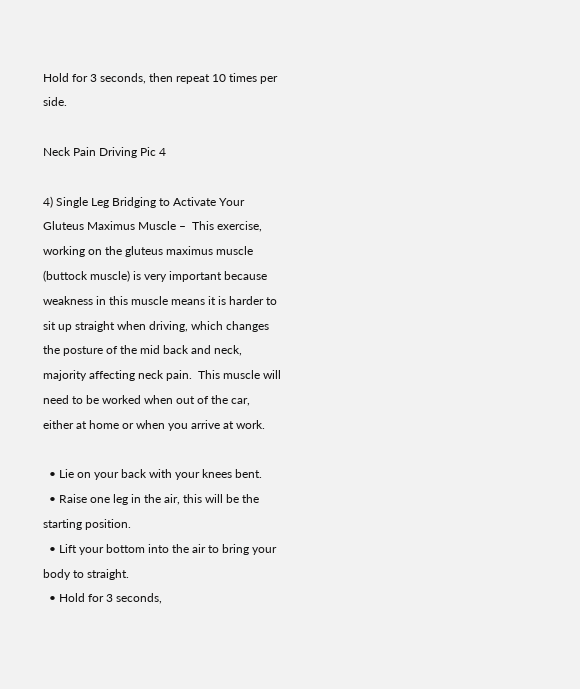Hold for 3 seconds, then repeat 10 times per side.

Neck Pain Driving Pic 4

4) Single Leg Bridging to Activate Your Gluteus Maximus Muscle –  This exercise, working on the gluteus maximus muscle (buttock muscle) is very important because weakness in this muscle means it is harder to sit up straight when driving, which changes the posture of the mid back and neck, majority affecting neck pain.  This muscle will need to be worked when out of the car, either at home or when you arrive at work.

  • Lie on your back with your knees bent.
  • Raise one leg in the air, this will be the starting position.
  • Lift your bottom into the air to bring your body to straight.
  • Hold for 3 seconds,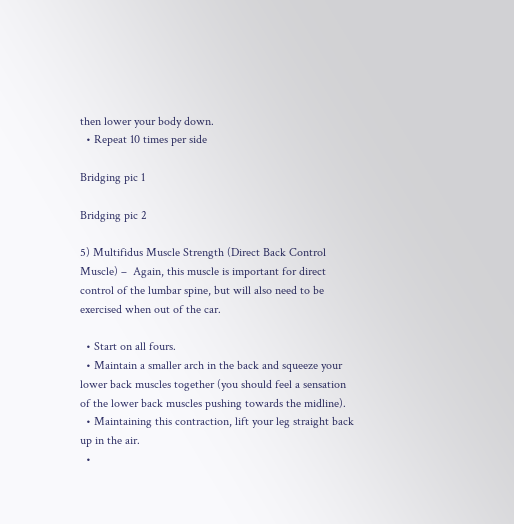then lower your body down.
  • Repeat 10 times per side

Bridging pic 1

Bridging pic 2

5) Multifidus Muscle Strength (Direct Back Control Muscle) –  Again, this muscle is important for direct control of the lumbar spine, but will also need to be exercised when out of the car.

  • Start on all fours.
  • Maintain a smaller arch in the back and squeeze your lower back muscles together (you should feel a sensation of the lower back muscles pushing towards the midline).
  • Maintaining this contraction, lift your leg straight back up in the air.
  •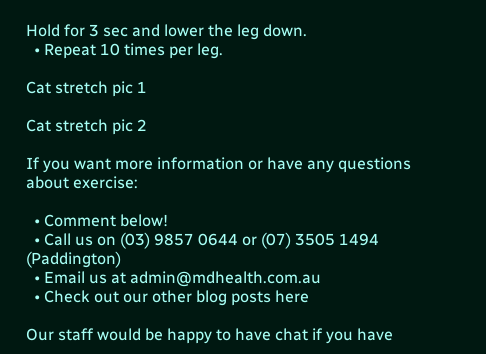Hold for 3 sec and lower the leg down.
  • Repeat 10 times per leg.

Cat stretch pic 1

Cat stretch pic 2

If you want more information or have any questions about exercise:

  • Comment below!
  • Call us on (03) 9857 0644 or (07) 3505 1494 (Paddington)
  • Email us at admin@mdhealth.com.au
  • Check out our other blog posts here

Our staff would be happy to have chat if you have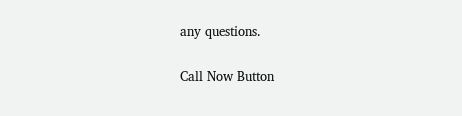any questions.

Call Now Button